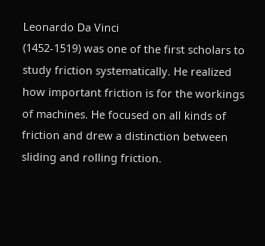Leonardo Da Vinci
(1452-1519) was one of the first scholars to study friction systematically. He realized how important friction is for the workings of machines. He focused on all kinds of friction and drew a distinction between sliding and rolling friction.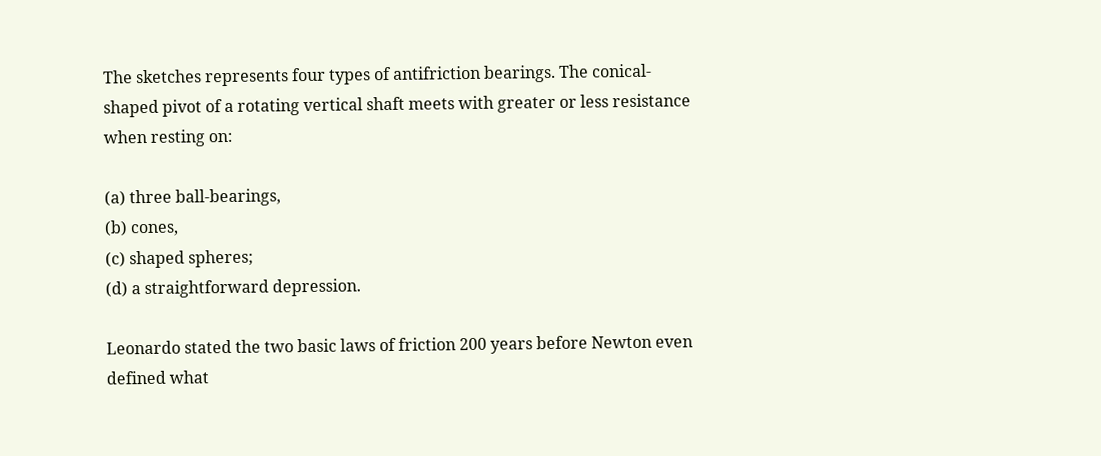The sketches represents four types of antifriction bearings. The conical- shaped pivot of a rotating vertical shaft meets with greater or less resistance when resting on:

(a) three ball-bearings,
(b) cones,
(c) shaped spheres;
(d) a straightforward depression.

Leonardo stated the two basic laws of friction 200 years before Newton even defined what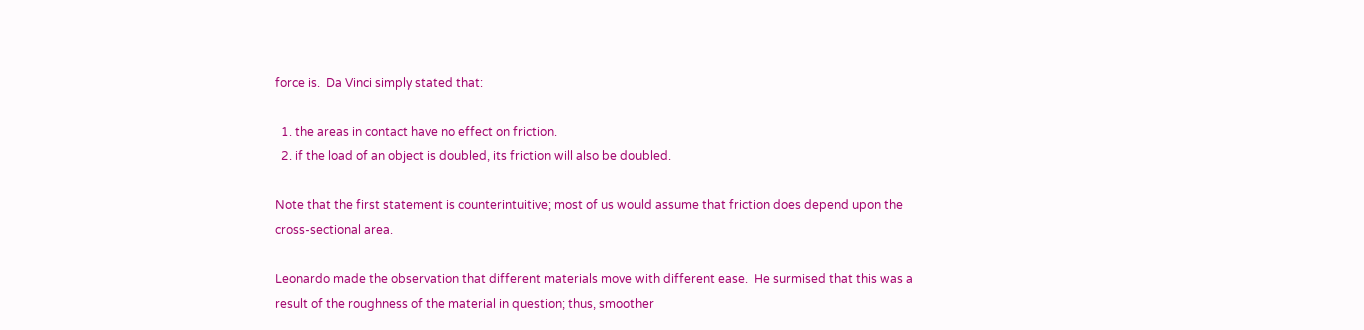force is.  Da Vinci simply stated that:

  1. the areas in contact have no effect on friction.
  2. if the load of an object is doubled, its friction will also be doubled.

Note that the first statement is counterintuitive; most of us would assume that friction does depend upon the cross-sectional area.

Leonardo made the observation that different materials move with different ease.  He surmised that this was a result of the roughness of the material in question; thus, smoother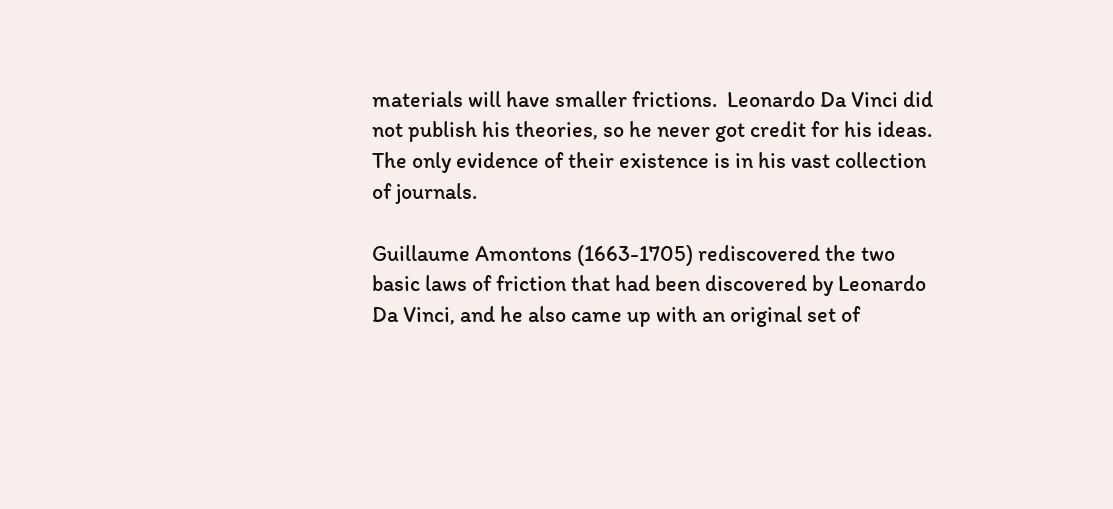materials will have smaller frictions.  Leonardo Da Vinci did not publish his theories, so he never got credit for his ideas.  The only evidence of their existence is in his vast collection of journals.

Guillaume Amontons (1663-1705) rediscovered the two basic laws of friction that had been discovered by Leonardo Da Vinci, and he also came up with an original set of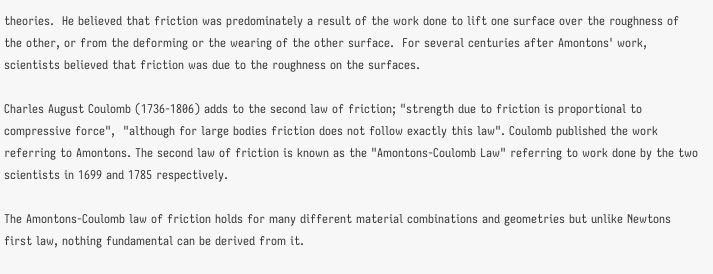theories.  He believed that friction was predominately a result of the work done to lift one surface over the roughness of the other, or from the deforming or the wearing of the other surface.  For several centuries after Amontons' work, scientists believed that friction was due to the roughness on the surfaces.

Charles August Coulomb (1736-1806) adds to the second law of friction; "strength due to friction is proportional to compressive force",  "although for large bodies friction does not follow exactly this law". Coulomb published the work referring to Amontons. The second law of friction is known as the "Amontons-Coulomb Law" referring to work done by the two scientists in 1699 and 1785 respectively.

The Amontons-Coulomb law of friction holds for many different material combinations and geometries but unlike Newtons first law, nothing fundamental can be derived from it.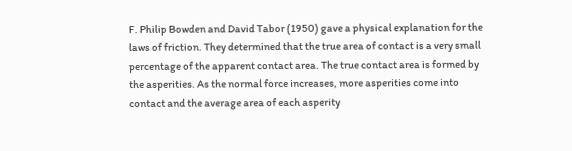F. Philip Bowden and David Tabor (1950) gave a physical explanation for the laws of friction. They determined that the true area of contact is a very small percentage of the apparent contact area. The true contact area is formed by the asperities. As the normal force increases, more asperities come into contact and the average area of each asperity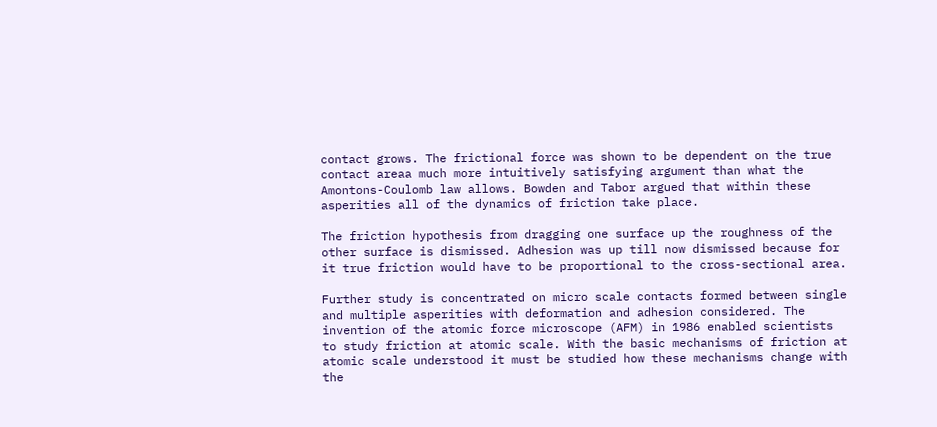contact grows. The frictional force was shown to be dependent on the true contact areaa much more intuitively satisfying argument than what the Amontons-Coulomb law allows. Bowden and Tabor argued that within these asperities all of the dynamics of friction take place.

The friction hypothesis from dragging one surface up the roughness of the other surface is dismissed. Adhesion was up till now dismissed because for it true friction would have to be proportional to the cross-sectional area.

Further study is concentrated on micro scale contacts formed between single and multiple asperities with deformation and adhesion considered. The invention of the atomic force microscope (AFM) in 1986 enabled scientists to study friction at atomic scale. With the basic mechanisms of friction at atomic scale understood it must be studied how these mechanisms change with the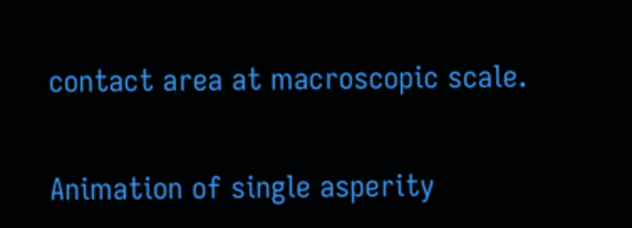contact area at macroscopic scale.

Animation of single asperity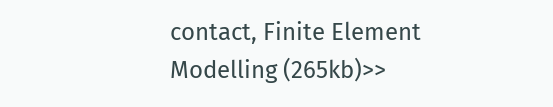contact, Finite Element Modelling (265kb)>>